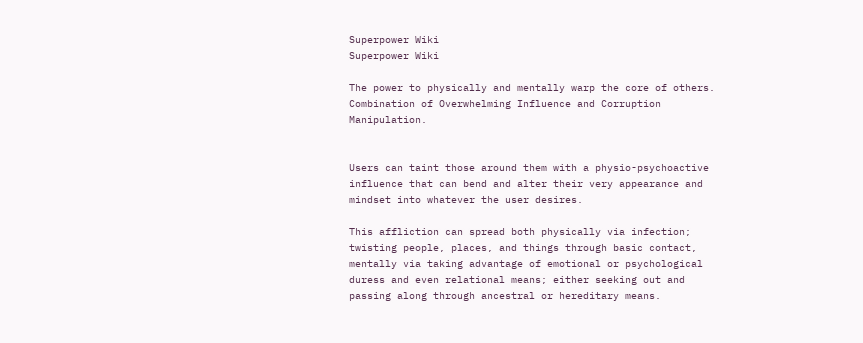Superpower Wiki
Superpower Wiki

The power to physically and mentally warp the core of others. Combination of Overwhelming Influence and Corruption Manipulation.


Users can taint those around them with a physio-psychoactive influence that can bend and alter their very appearance and mindset into whatever the user desires.

This affliction can spread both physically via infection; twisting people, places, and things through basic contact, mentally via taking advantage of emotional or psychological duress and even relational means; either seeking out and passing along through ancestral or hereditary means.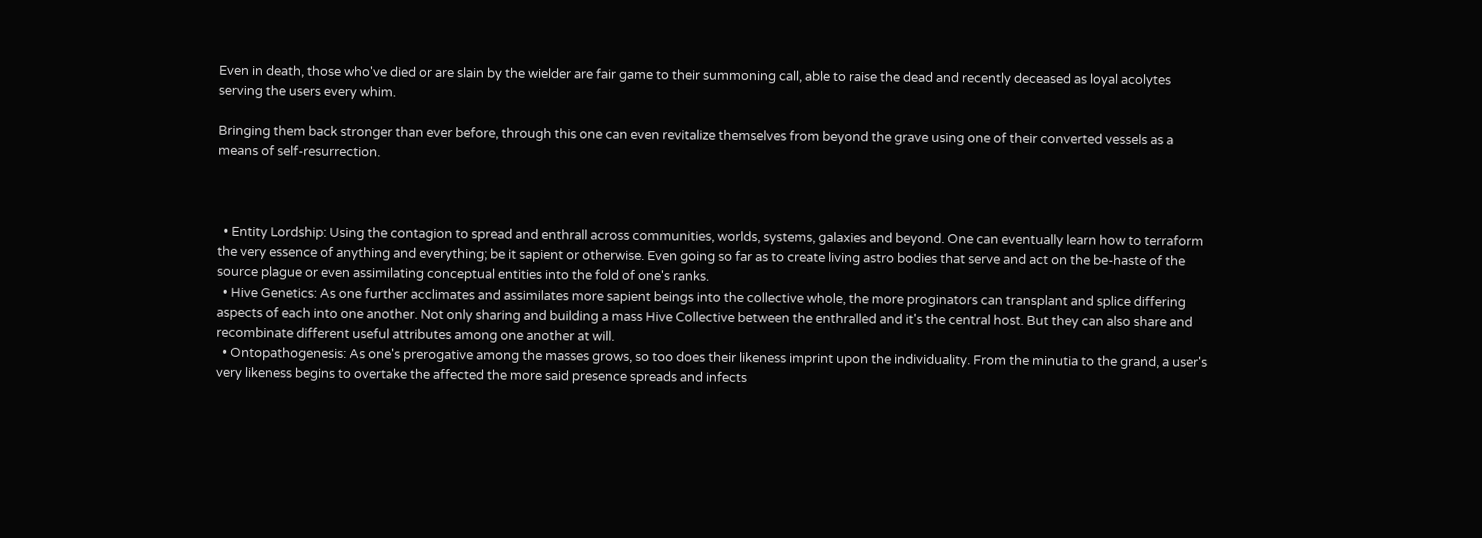Even in death, those who've died or are slain by the wielder are fair game to their summoning call, able to raise the dead and recently deceased as loyal acolytes serving the users every whim.

Bringing them back stronger than ever before, through this one can even revitalize themselves from beyond the grave using one of their converted vessels as a means of self-resurrection.



  • Entity Lordship: Using the contagion to spread and enthrall across communities, worlds, systems, galaxies and beyond. One can eventually learn how to terraform the very essence of anything and everything; be it sapient or otherwise. Even going so far as to create living astro bodies that serve and act on the be-haste of the source plague or even assimilating conceptual entities into the fold of one's ranks.
  • Hive Genetics: As one further acclimates and assimilates more sapient beings into the collective whole, the more proginators can transplant and splice differing aspects of each into one another. Not only sharing and building a mass Hive Collective between the enthralled and it's the central host. But they can also share and recombinate different useful attributes among one another at will.
  • Ontopathogenesis: As one's prerogative among the masses grows, so too does their likeness imprint upon the individuality. From the minutia to the grand, a user's very likeness begins to overtake the affected the more said presence spreads and infects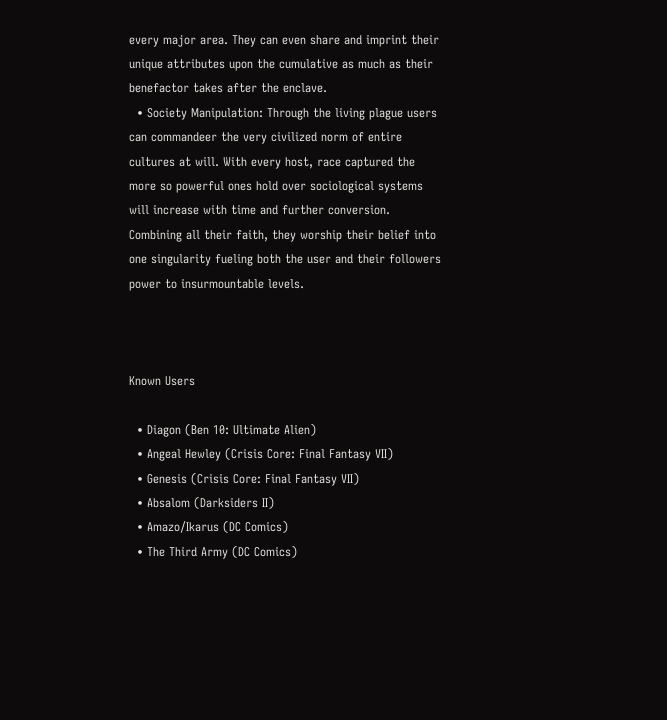every major area. They can even share and imprint their unique attributes upon the cumulative as much as their benefactor takes after the enclave.
  • Society Manipulation: Through the living plague users can commandeer the very civilized norm of entire cultures at will. With every host, race captured the more so powerful ones hold over sociological systems will increase with time and further conversion. Combining all their faith, they worship their belief into one singularity fueling both the user and their followers power to insurmountable levels.



Known Users

  • Diagon (Ben 10: Ultimate Alien)
  • Angeal Hewley (Crisis Core: Final Fantasy VII)
  • Genesis (Crisis Core: Final Fantasy VII)
  • Absalom (Darksiders II)
  • Amazo/Ikarus (DC Comics)
  • The Third Army (DC Comics)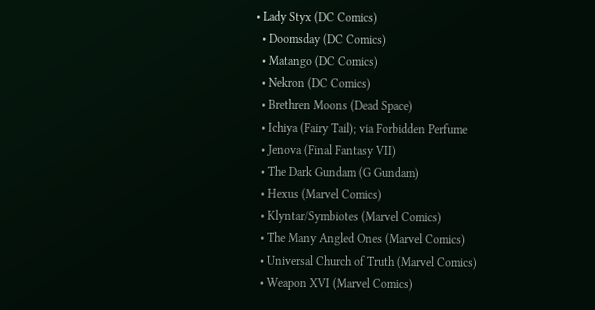• Lady Styx (DC Comics)
  • Doomsday (DC Comics)
  • Matango (DC Comics)
  • Nekron (DC Comics)
  • Brethren Moons (Dead Space)
  • Ichiya (Fairy Tail); via Forbidden Perfume
  • Jenova (Final Fantasy VII)
  • The Dark Gundam (G Gundam)
  • Hexus (Marvel Comics)
  • Klyntar/Symbiotes (Marvel Comics)
  • The Many Angled Ones (Marvel Comics)
  • Universal Church of Truth (Marvel Comics)
  • Weapon XVI (Marvel Comics)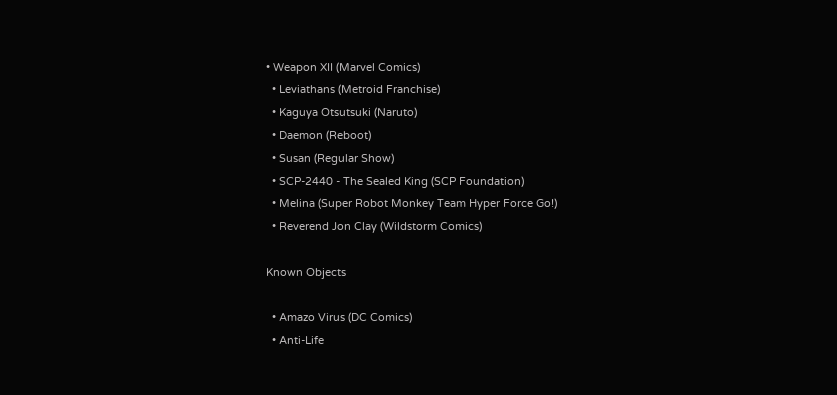• Weapon XII (Marvel Comics)
  • Leviathans (Metroid Franchise)
  • Kaguya Otsutsuki (Naruto)
  • Daemon (Reboot)
  • Susan (Regular Show)
  • SCP-2440 - The Sealed King (SCP Foundation)
  • Melina (Super Robot Monkey Team Hyper Force Go!)
  • Reverend Jon Clay (Wildstorm Comics)

Known Objects

  • Amazo Virus (DC Comics)
  • Anti-Life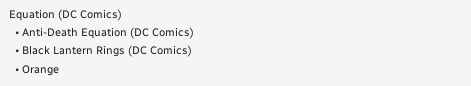Equation (DC Comics)
  • Anti-Death Equation (DC Comics)
  • Black Lantern Rings (DC Comics)
  • Orange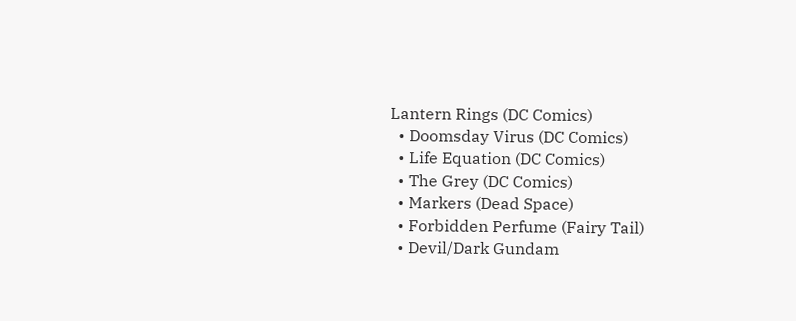Lantern Rings (DC Comics)
  • Doomsday Virus (DC Comics)
  • Life Equation (DC Comics)
  • The Grey (DC Comics)
  • Markers (Dead Space)
  • Forbidden Perfume (Fairy Tail)
  • Devil/Dark Gundam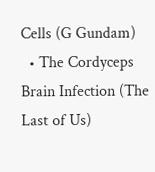Cells (G Gundam)
  • The Cordyceps Brain Infection (The Last of Us)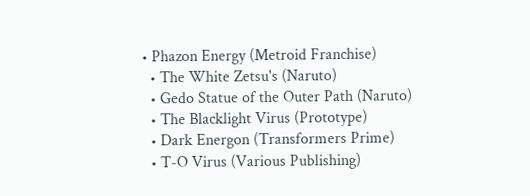• Phazon Energy (Metroid Franchise)
  • The White Zetsu's (Naruto)
  • Gedo Statue of the Outer Path (Naruto)
  • The Blacklight Virus (Prototype)
  • Dark Energon (Transformers Prime)
  • T-O Virus (Various Publishing)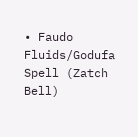• Faudo Fluids/Godufa Spell (Zatch Bell)